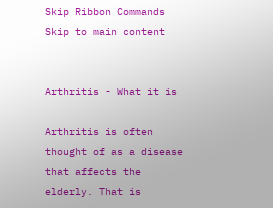Skip Ribbon Commands
Skip to main content


Arthritis - What it is

Arthritis is often thought of as a disease that affects the elderly. That is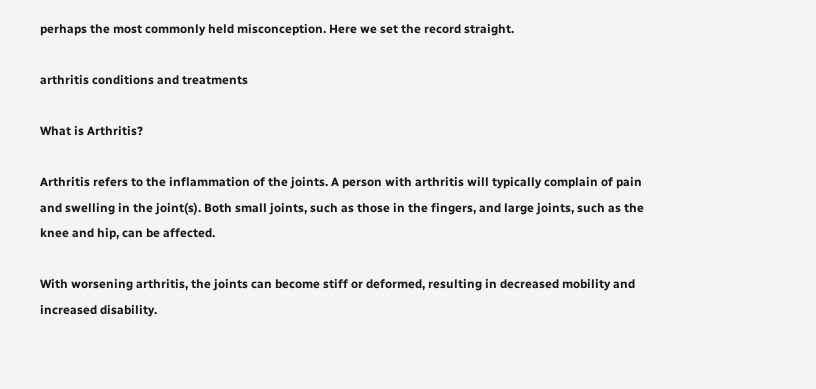perhaps the most commonly held misconception. Here we set the record straight.

arthritis conditions and treatments

What is Arthritis?

Arthritis refers to the inflammation of the joints. A person with arthritis will typically complain of pain and swelling in the joint(s). Both small joints, such as those in the fingers, and large joints, such as the knee and hip, can be affected.

With worsening arthritis, the joints can become stiff or deformed, resulting in decreased mobility and increased disability.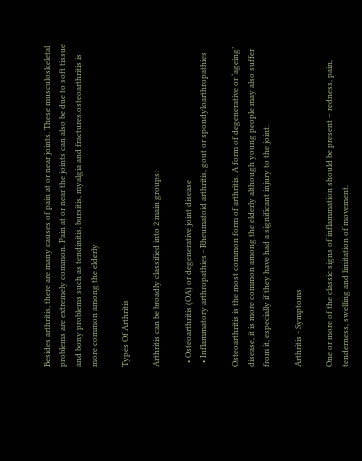Besides arthritis, there are many causes of pain at or near joints. These musculoskeletal problems are extremely common. Pain at or near the joints can also be due to soft tissue and bony problems such as tendinitis, bursitis, myalgia and fractures.osteoarthritis is more common among the elderly

Types Of Arthritis

Arthritis can be broadly classified into 2 main groups:

  • Osteoarthritis (OA) or degenerative joint disease
  • Inflammatory arthropathies - Rheumatoid arthritis, gout or spondyloarthropathies

Osteoarthritis is the most common form of arthritis. A form of degenerative or ‘ageing’ disease, it is more common among the elderly although young people may also suffer from it, especially if they have had a significant injury to the joint.

Arthritis - Symptoms

One or more of the classic signs of inflammation should be present – redness, pain, tenderness, swelling and limitation of movement.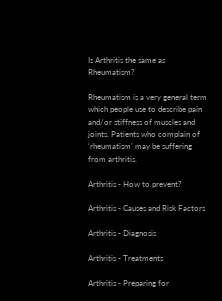Is Arthritis the same as Rheumatism?

Rheumatism is a very general term which people use to describe pain and/or stiffness of muscles and joints. Patients who complain of ‘rheumatism’ may be suffering from arthritis.

Arthritis - How to prevent?

Arthritis - Causes and Risk Factors

Arthritis - Diagnosis

Arthritis - Treatments

Arthritis - Preparing for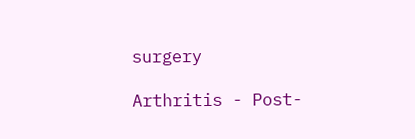surgery

Arthritis - Post-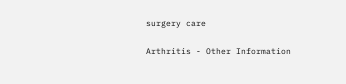surgery care

Arthritis - Other Information